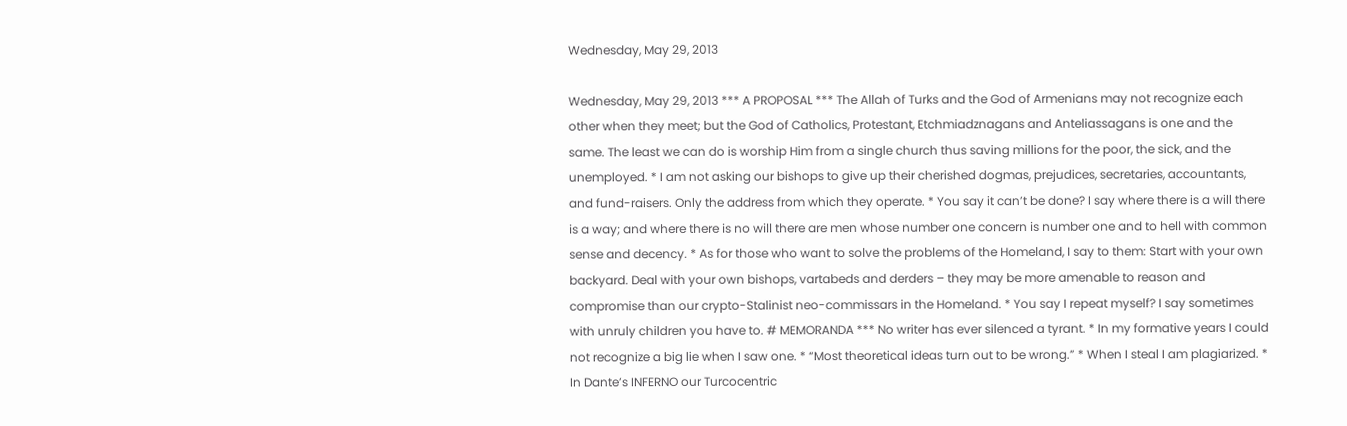Wednesday, May 29, 2013

Wednesday, May 29, 2013 *** A PROPOSAL *** The Allah of Turks and the God of Armenians may not recognize each other when they meet; but the God of Catholics, Protestant, Etchmiadznagans and Anteliassagans is one and the same. The least we can do is worship Him from a single church thus saving millions for the poor, the sick, and the unemployed. * I am not asking our bishops to give up their cherished dogmas, prejudices, secretaries, accountants, and fund-raisers. Only the address from which they operate. * You say it can’t be done? I say where there is a will there is a way; and where there is no will there are men whose number one concern is number one and to hell with common sense and decency. * As for those who want to solve the problems of the Homeland, I say to them: Start with your own backyard. Deal with your own bishops, vartabeds and derders – they may be more amenable to reason and compromise than our crypto-Stalinist neo-commissars in the Homeland. * You say I repeat myself? I say sometimes with unruly children you have to. # MEMORANDA *** No writer has ever silenced a tyrant. * In my formative years I could not recognize a big lie when I saw one. * “Most theoretical ideas turn out to be wrong.” * When I steal I am plagiarized. * In Dante’s INFERNO our Turcocentric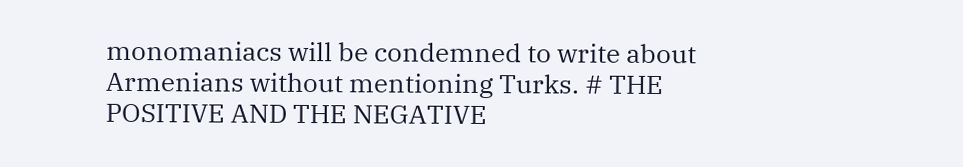monomaniacs will be condemned to write about Armenians without mentioning Turks. # THE POSITIVE AND THE NEGATIVE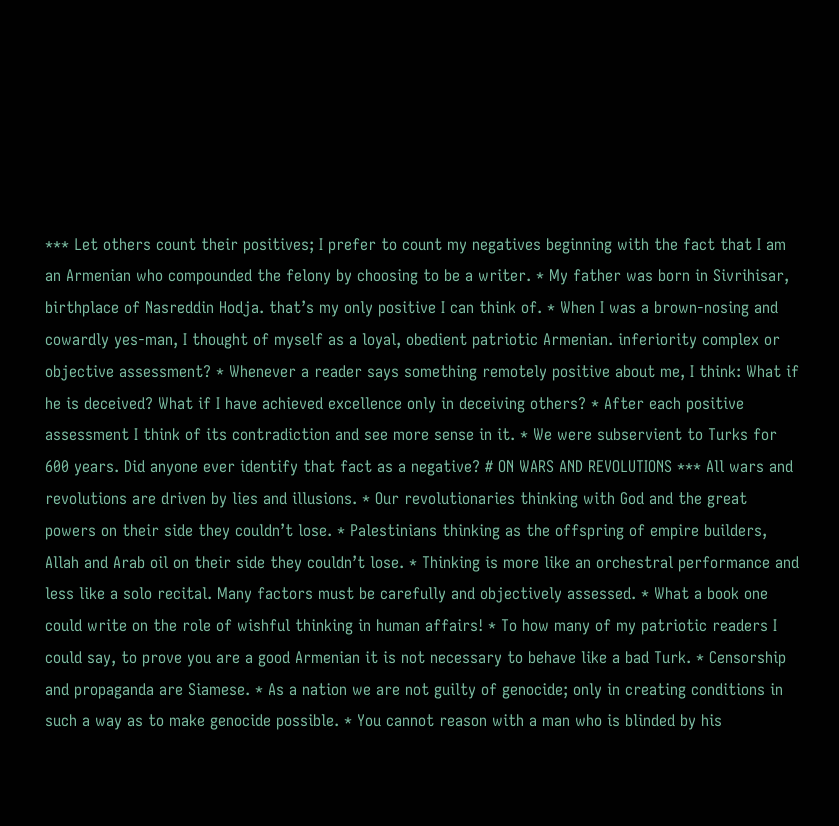*** Let others count their positives; I prefer to count my negatives beginning with the fact that I am an Armenian who compounded the felony by choosing to be a writer. * My father was born in Sivrihisar, birthplace of Nasreddin Hodja. that’s my only positive I can think of. * When I was a brown-nosing and cowardly yes-man, I thought of myself as a loyal, obedient patriotic Armenian. inferiority complex or objective assessment? * Whenever a reader says something remotely positive about me, I think: What if he is deceived? What if I have achieved excellence only in deceiving others? * After each positive assessment I think of its contradiction and see more sense in it. * We were subservient to Turks for 600 years. Did anyone ever identify that fact as a negative? # ON WARS AND REVOLUTIONS *** All wars and revolutions are driven by lies and illusions. * Our revolutionaries thinking with God and the great powers on their side they couldn’t lose. * Palestinians thinking as the offspring of empire builders, Allah and Arab oil on their side they couldn’t lose. * Thinking is more like an orchestral performance and less like a solo recital. Many factors must be carefully and objectively assessed. * What a book one could write on the role of wishful thinking in human affairs! * To how many of my patriotic readers I could say, to prove you are a good Armenian it is not necessary to behave like a bad Turk. * Censorship and propaganda are Siamese. * As a nation we are not guilty of genocide; only in creating conditions in such a way as to make genocide possible. * You cannot reason with a man who is blinded by his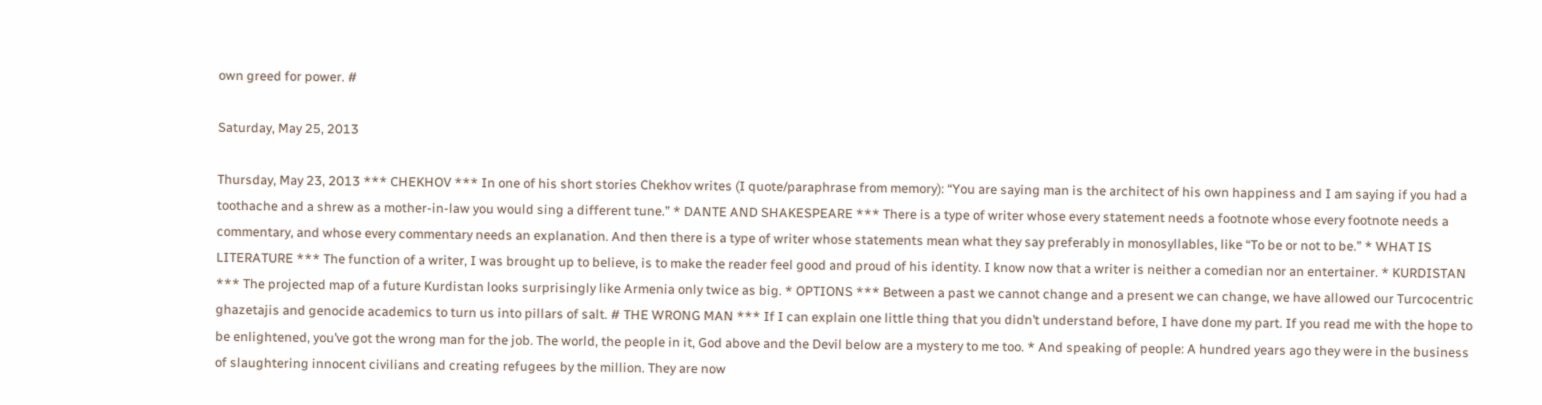own greed for power. #

Saturday, May 25, 2013

Thursday, May 23, 2013 *** CHEKHOV *** In one of his short stories Chekhov writes (I quote/paraphrase from memory): “You are saying man is the architect of his own happiness and I am saying if you had a toothache and a shrew as a mother-in-law you would sing a different tune.” * DANTE AND SHAKESPEARE *** There is a type of writer whose every statement needs a footnote whose every footnote needs a commentary, and whose every commentary needs an explanation. And then there is a type of writer whose statements mean what they say preferably in monosyllables, like “To be or not to be.” * WHAT IS LITERATURE *** The function of a writer, I was brought up to believe, is to make the reader feel good and proud of his identity. I know now that a writer is neither a comedian nor an entertainer. * KURDISTAN *** The projected map of a future Kurdistan looks surprisingly like Armenia only twice as big. * OPTIONS *** Between a past we cannot change and a present we can change, we have allowed our Turcocentric ghazetajis and genocide academics to turn us into pillars of salt. # THE WRONG MAN *** If I can explain one little thing that you didn’t understand before, I have done my part. If you read me with the hope to be enlightened, you’ve got the wrong man for the job. The world, the people in it, God above and the Devil below are a mystery to me too. * And speaking of people: A hundred years ago they were in the business of slaughtering innocent civilians and creating refugees by the million. They are now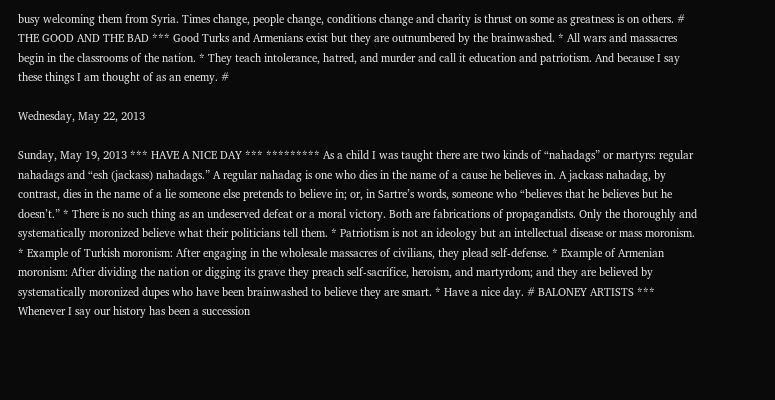busy welcoming them from Syria. Times change, people change, conditions change and charity is thrust on some as greatness is on others. # THE GOOD AND THE BAD *** Good Turks and Armenians exist but they are outnumbered by the brainwashed. * All wars and massacres begin in the classrooms of the nation. * They teach intolerance, hatred, and murder and call it education and patriotism. And because I say these things I am thought of as an enemy. #

Wednesday, May 22, 2013

Sunday, May 19, 2013 *** HAVE A NICE DAY *** ********* As a child I was taught there are two kinds of “nahadags” or martyrs: regular nahadags and “esh (jackass) nahadags.” A regular nahadag is one who dies in the name of a cause he believes in. A jackass nahadag, by contrast, dies in the name of a lie someone else pretends to believe in; or, in Sartre’s words, someone who “believes that he believes but he doesn’t.” * There is no such thing as an undeserved defeat or a moral victory. Both are fabrications of propagandists. Only the thoroughly and systematically moronized believe what their politicians tell them. * Patriotism is not an ideology but an intellectual disease or mass moronism. * Example of Turkish moronism: After engaging in the wholesale massacres of civilians, they plead self-defense. * Example of Armenian moronism: After dividing the nation or digging its grave they preach self-sacrifice, heroism, and martyrdom; and they are believed by systematically moronized dupes who have been brainwashed to believe they are smart. * Have a nice day. # BALONEY ARTISTS *** Whenever I say our history has been a succession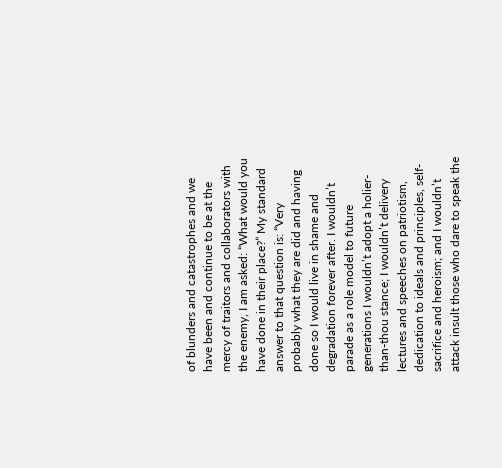of blunders and catastrophes and we have been and continue to be at the mercy of traitors and collaborators with the enemy, I am asked: “What would you have done in their place?” My standard answer to that question is: “Very probably what they are did and having done so I would live in shame and degradation forever after. I wouldn’t parade as a role model to future generations I wouldn’t adopt a holier-than-thou stance; I wouldn’t delivery lectures and speeches on patriotism, dedication to ideals and principles, self-sacrifice and heroism; and I wouldn’t attack insult those who dare to speak the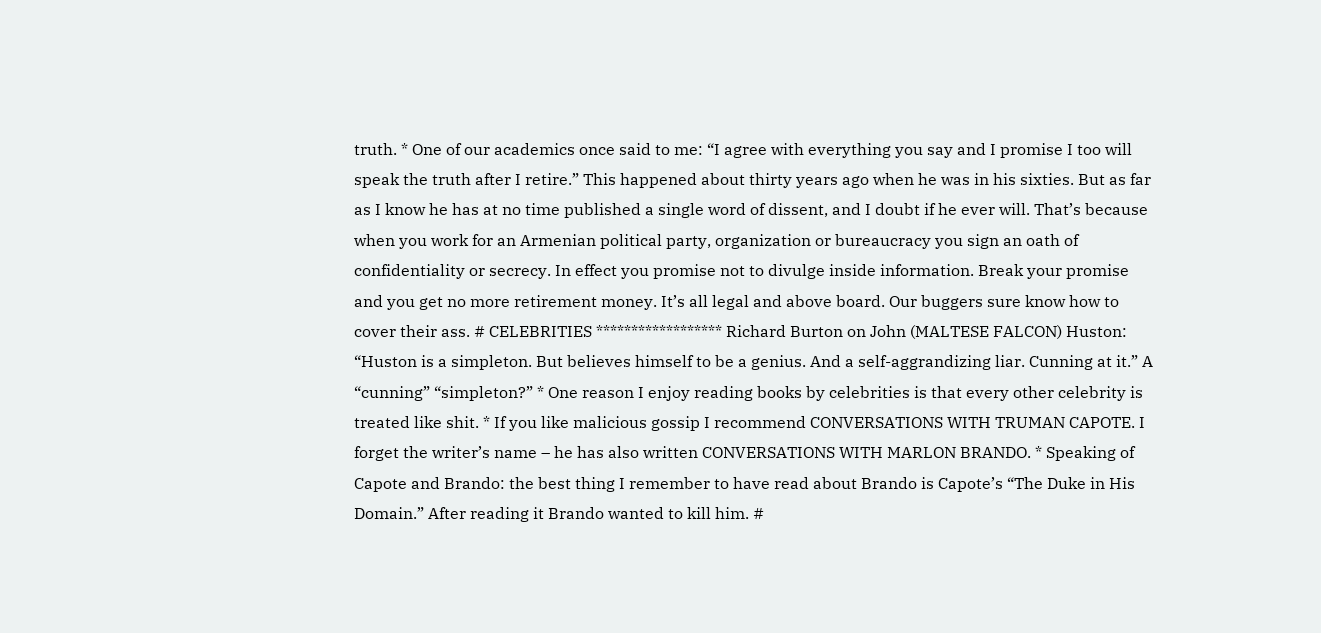truth. * One of our academics once said to me: “I agree with everything you say and I promise I too will speak the truth after I retire.” This happened about thirty years ago when he was in his sixties. But as far as I know he has at no time published a single word of dissent, and I doubt if he ever will. That’s because when you work for an Armenian political party, organization or bureaucracy you sign an oath of confidentiality or secrecy. In effect you promise not to divulge inside information. Break your promise and you get no more retirement money. It’s all legal and above board. Our buggers sure know how to cover their ass. # CELEBRITIES ****************** Richard Burton on John (MALTESE FALCON) Huston: “Huston is a simpleton. But believes himself to be a genius. And a self-aggrandizing liar. Cunning at it.” A “cunning” “simpleton?” * One reason I enjoy reading books by celebrities is that every other celebrity is treated like shit. * If you like malicious gossip I recommend CONVERSATIONS WITH TRUMAN CAPOTE. I forget the writer’s name – he has also written CONVERSATIONS WITH MARLON BRANDO. * Speaking of Capote and Brando: the best thing I remember to have read about Brando is Capote’s “The Duke in His Domain.” After reading it Brando wanted to kill him. #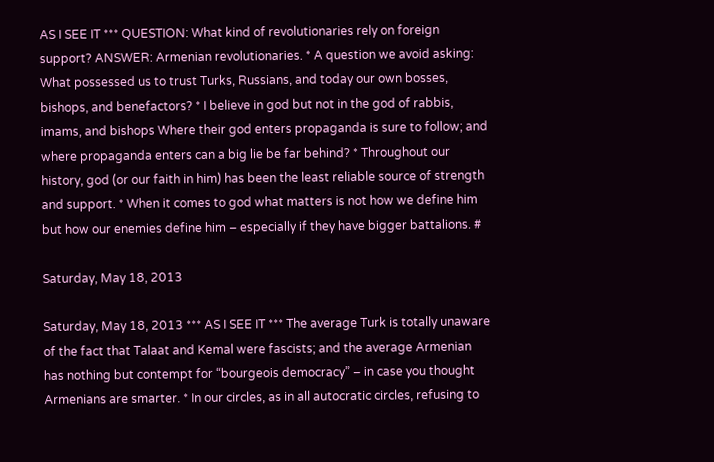AS I SEE IT *** QUESTION: What kind of revolutionaries rely on foreign support? ANSWER: Armenian revolutionaries. * A question we avoid asking: What possessed us to trust Turks, Russians, and today our own bosses, bishops, and benefactors? * I believe in god but not in the god of rabbis, imams, and bishops Where their god enters propaganda is sure to follow; and where propaganda enters can a big lie be far behind? * Throughout our history, god (or our faith in him) has been the least reliable source of strength and support. * When it comes to god what matters is not how we define him but how our enemies define him – especially if they have bigger battalions. #

Saturday, May 18, 2013

Saturday, May 18, 2013 *** AS I SEE IT *** The average Turk is totally unaware of the fact that Talaat and Kemal were fascists; and the average Armenian has nothing but contempt for “bourgeois democracy” – in case you thought Armenians are smarter. * In our circles, as in all autocratic circles, refusing to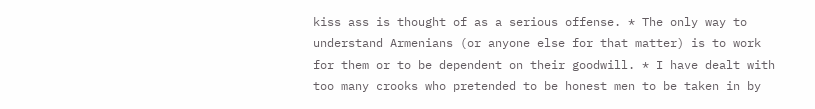kiss ass is thought of as a serious offense. * The only way to understand Armenians (or anyone else for that matter) is to work for them or to be dependent on their goodwill. * I have dealt with too many crooks who pretended to be honest men to be taken in by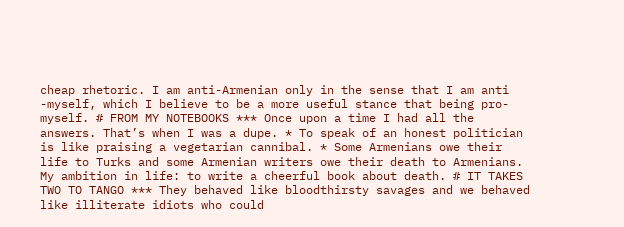cheap rhetoric. I am anti-Armenian only in the sense that I am anti -myself, which I believe to be a more useful stance that being pro-myself. # FROM MY NOTEBOOKS *** Once upon a time I had all the answers. That’s when I was a dupe. * To speak of an honest politician is like praising a vegetarian cannibal. * Some Armenians owe their life to Turks and some Armenian writers owe their death to Armenians. My ambition in life: to write a cheerful book about death. # IT TAKES TWO TO TANGO *** They behaved like bloodthirsty savages and we behaved like illiterate idiots who could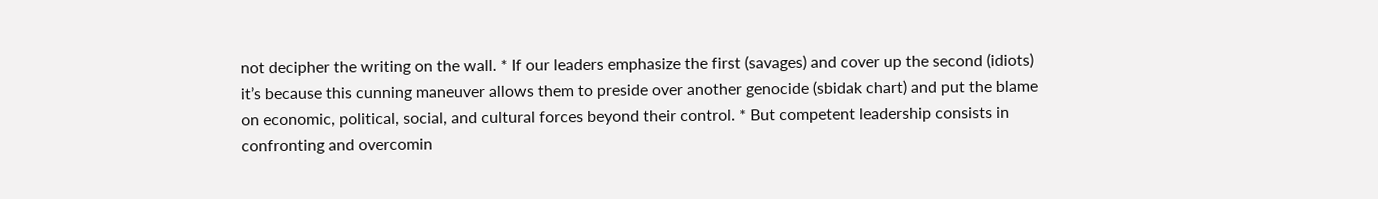not decipher the writing on the wall. * If our leaders emphasize the first (savages) and cover up the second (idiots) it’s because this cunning maneuver allows them to preside over another genocide (sbidak chart) and put the blame on economic, political, social, and cultural forces beyond their control. * But competent leadership consists in confronting and overcomin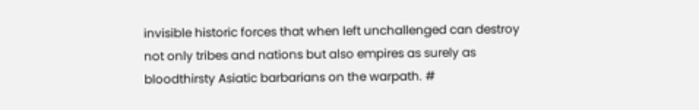invisible historic forces that when left unchallenged can destroy not only tribes and nations but also empires as surely as bloodthirsty Asiatic barbarians on the warpath. #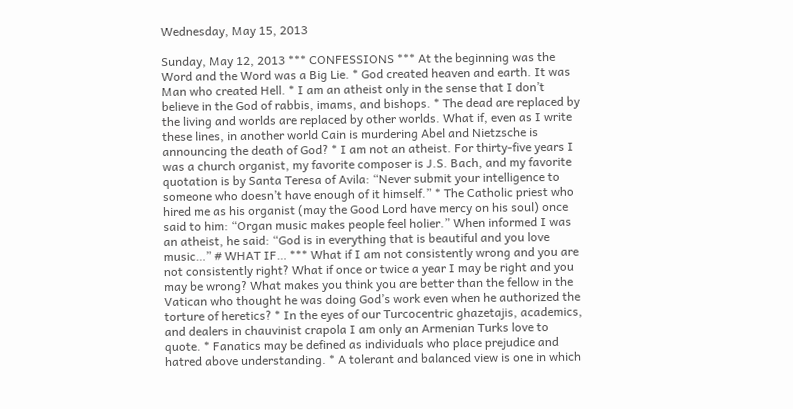Wednesday, May 15, 2013

Sunday, May 12, 2013 *** CONFESSIONS *** At the beginning was the Word and the Word was a Big Lie. * God created heaven and earth. It was Man who created Hell. * I am an atheist only in the sense that I don’t believe in the God of rabbis, imams, and bishops. * The dead are replaced by the living and worlds are replaced by other worlds. What if, even as I write these lines, in another world Cain is murdering Abel and Nietzsche is announcing the death of God? * I am not an atheist. For thirty-five years I was a church organist, my favorite composer is J.S. Bach, and my favorite quotation is by Santa Teresa of Avila: “Never submit your intelligence to someone who doesn’t have enough of it himself.” * The Catholic priest who hired me as his organist (may the Good Lord have mercy on his soul) once said to him: “Organ music makes people feel holier.” When informed I was an atheist, he said: “God is in everything that is beautiful and you love music…” # WHAT IF… *** What if I am not consistently wrong and you are not consistently right? What if once or twice a year I may be right and you may be wrong? What makes you think you are better than the fellow in the Vatican who thought he was doing God’s work even when he authorized the torture of heretics? * In the eyes of our Turcocentric ghazetajis, academics, and dealers in chauvinist crapola I am only an Armenian Turks love to quote. * Fanatics may be defined as individuals who place prejudice and hatred above understanding. * A tolerant and balanced view is one in which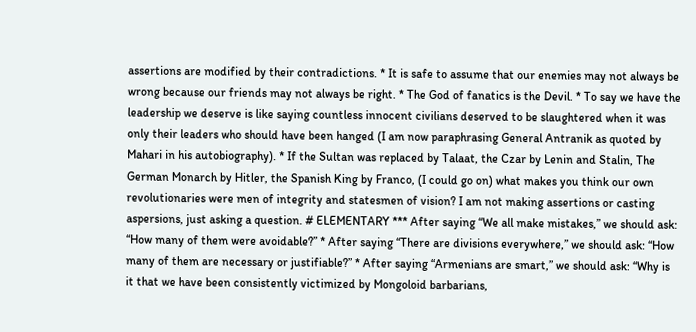assertions are modified by their contradictions. * It is safe to assume that our enemies may not always be wrong because our friends may not always be right. * The God of fanatics is the Devil. * To say we have the leadership we deserve is like saying countless innocent civilians deserved to be slaughtered when it was only their leaders who should have been hanged (I am now paraphrasing General Antranik as quoted by Mahari in his autobiography). * If the Sultan was replaced by Talaat, the Czar by Lenin and Stalin, The German Monarch by Hitler, the Spanish King by Franco, (I could go on) what makes you think our own revolutionaries were men of integrity and statesmen of vision? I am not making assertions or casting aspersions, just asking a question. # ELEMENTARY *** After saying “We all make mistakes,” we should ask: “How many of them were avoidable?” * After saying “There are divisions everywhere,” we should ask: “How many of them are necessary or justifiable?” * After saying “Armenians are smart,” we should ask: “Why is it that we have been consistently victimized by Mongoloid barbarians,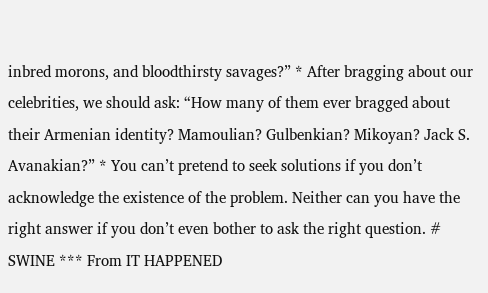inbred morons, and bloodthirsty savages?” * After bragging about our celebrities, we should ask: “How many of them ever bragged about their Armenian identity? Mamoulian? Gulbenkian? Mikoyan? Jack S. Avanakian?” * You can’t pretend to seek solutions if you don’t acknowledge the existence of the problem. Neither can you have the right answer if you don’t even bother to ask the right question. # SWINE *** From IT HAPPENED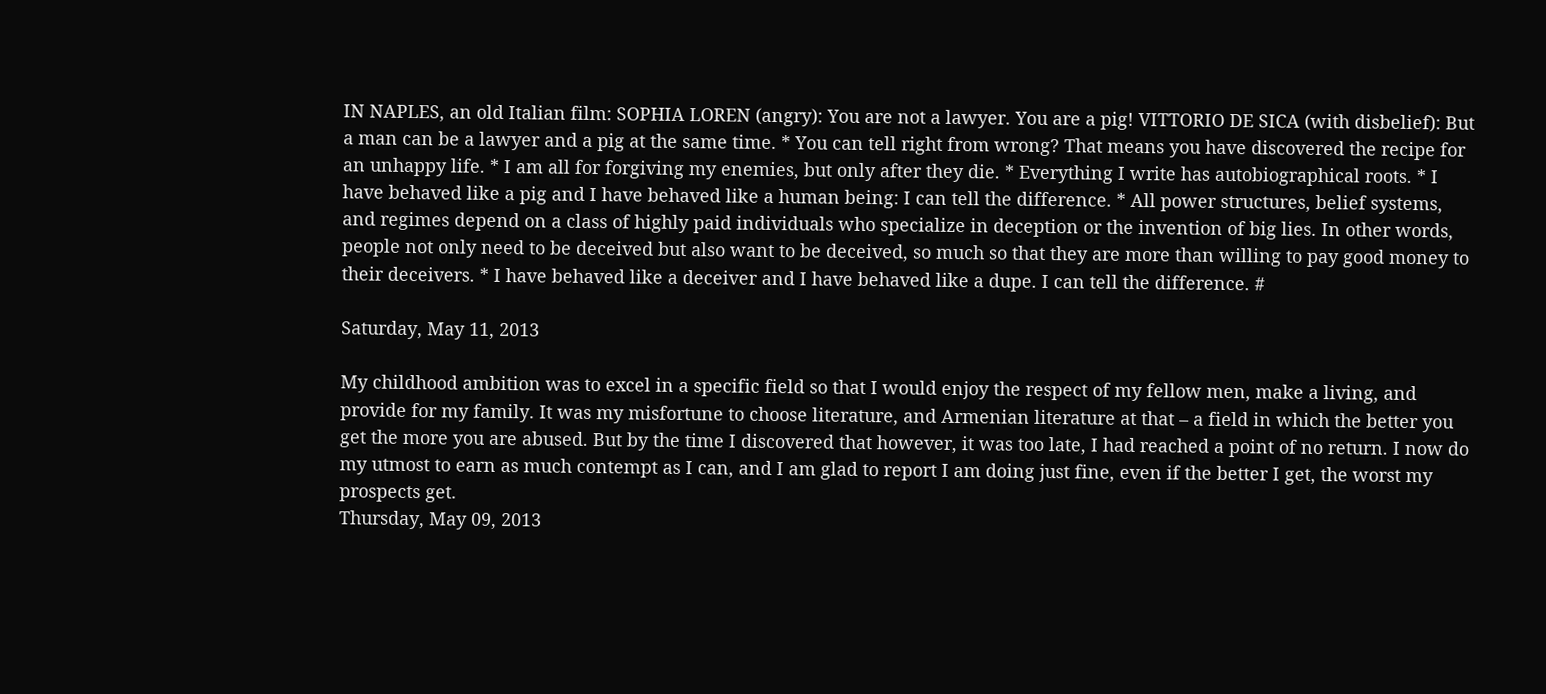IN NAPLES, an old Italian film: SOPHIA LOREN (angry): You are not a lawyer. You are a pig! VITTORIO DE SICA (with disbelief): But a man can be a lawyer and a pig at the same time. * You can tell right from wrong? That means you have discovered the recipe for an unhappy life. * I am all for forgiving my enemies, but only after they die. * Everything I write has autobiographical roots. * I have behaved like a pig and I have behaved like a human being: I can tell the difference. * All power structures, belief systems, and regimes depend on a class of highly paid individuals who specialize in deception or the invention of big lies. In other words, people not only need to be deceived but also want to be deceived, so much so that they are more than willing to pay good money to their deceivers. * I have behaved like a deceiver and I have behaved like a dupe. I can tell the difference. #

Saturday, May 11, 2013

My childhood ambition was to excel in a specific field so that I would enjoy the respect of my fellow men, make a living, and provide for my family. It was my misfortune to choose literature, and Armenian literature at that – a field in which the better you get the more you are abused. But by the time I discovered that however, it was too late, I had reached a point of no return. I now do my utmost to earn as much contempt as I can, and I am glad to report I am doing just fine, even if the better I get, the worst my prospects get.
Thursday, May 09, 2013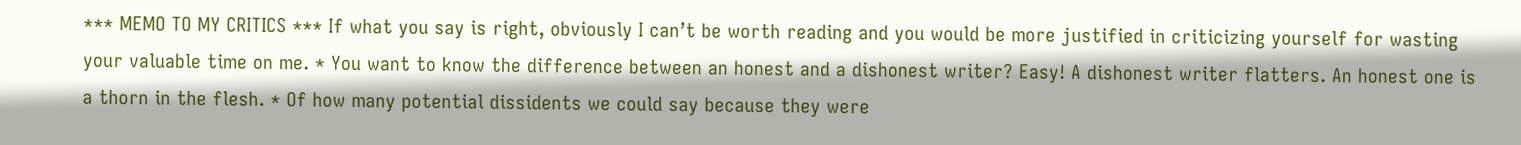*** MEMO TO MY CRITICS *** If what you say is right, obviously I can’t be worth reading and you would be more justified in criticizing yourself for wasting your valuable time on me. * You want to know the difference between an honest and a dishonest writer? Easy! A dishonest writer flatters. An honest one is a thorn in the flesh. * Of how many potential dissidents we could say because they were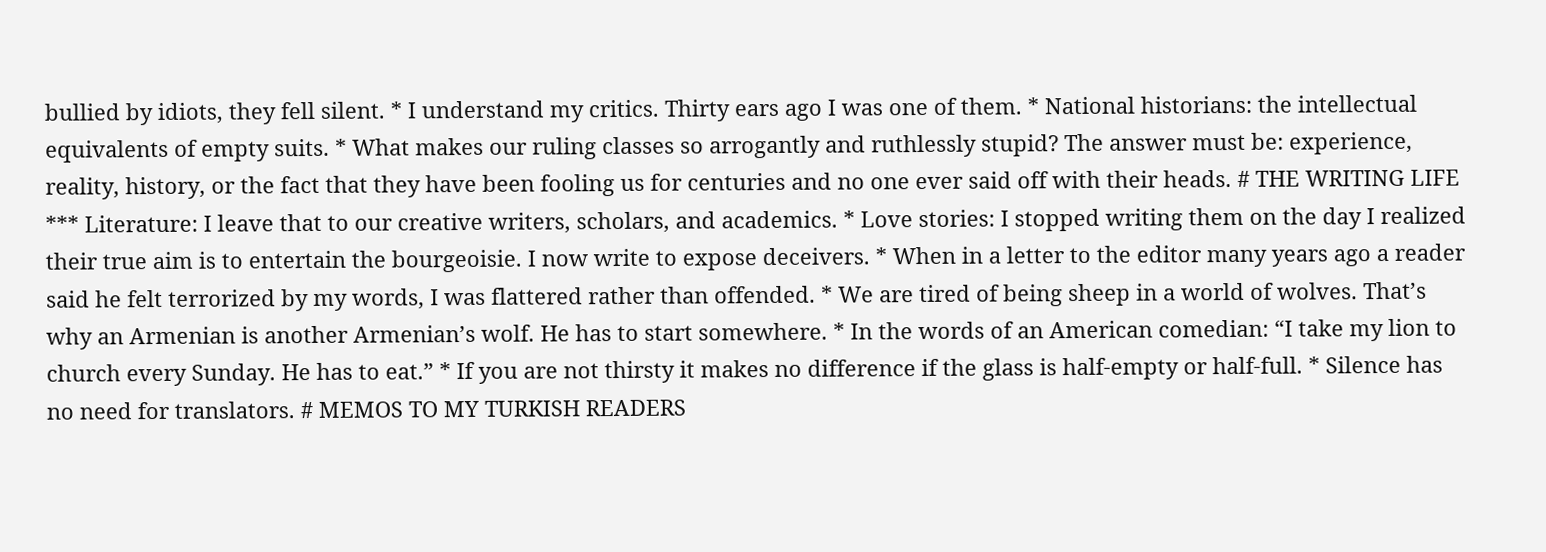bullied by idiots, they fell silent. * I understand my critics. Thirty ears ago I was one of them. * National historians: the intellectual equivalents of empty suits. * What makes our ruling classes so arrogantly and ruthlessly stupid? The answer must be: experience, reality, history, or the fact that they have been fooling us for centuries and no one ever said off with their heads. # THE WRITING LIFE *** Literature: I leave that to our creative writers, scholars, and academics. * Love stories: I stopped writing them on the day I realized their true aim is to entertain the bourgeoisie. I now write to expose deceivers. * When in a letter to the editor many years ago a reader said he felt terrorized by my words, I was flattered rather than offended. * We are tired of being sheep in a world of wolves. That’s why an Armenian is another Armenian’s wolf. He has to start somewhere. * In the words of an American comedian: “I take my lion to church every Sunday. He has to eat.” * If you are not thirsty it makes no difference if the glass is half-empty or half-full. * Silence has no need for translators. # MEMOS TO MY TURKISH READERS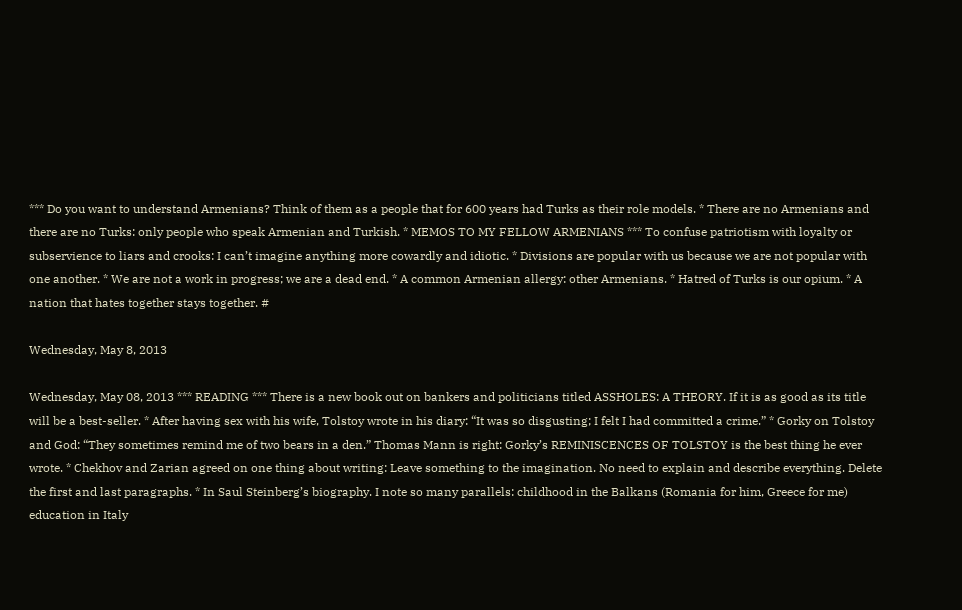*** Do you want to understand Armenians? Think of them as a people that for 600 years had Turks as their role models. * There are no Armenians and there are no Turks: only people who speak Armenian and Turkish. * MEMOS TO MY FELLOW ARMENIANS *** To confuse patriotism with loyalty or subservience to liars and crooks: I can’t imagine anything more cowardly and idiotic. * Divisions are popular with us because we are not popular with one another. * We are not a work in progress; we are a dead end. * A common Armenian allergy: other Armenians. * Hatred of Turks is our opium. * A nation that hates together stays together. #

Wednesday, May 8, 2013

Wednesday, May 08, 2013 *** READING *** There is a new book out on bankers and politicians titled ASSHOLES: A THEORY. If it is as good as its title will be a best-seller. * After having sex with his wife, Tolstoy wrote in his diary: “It was so disgusting; I felt I had committed a crime.” * Gorky on Tolstoy and God: “They sometimes remind me of two bears in a den.” Thomas Mann is right: Gorky’s REMINISCENCES OF TOLSTOY is the best thing he ever wrote. * Chekhov and Zarian agreed on one thing about writing: Leave something to the imagination. No need to explain and describe everything. Delete the first and last paragraphs. * In Saul Steinberg’s biography. I note so many parallels: childhood in the Balkans (Romania for him, Greece for me) education in Italy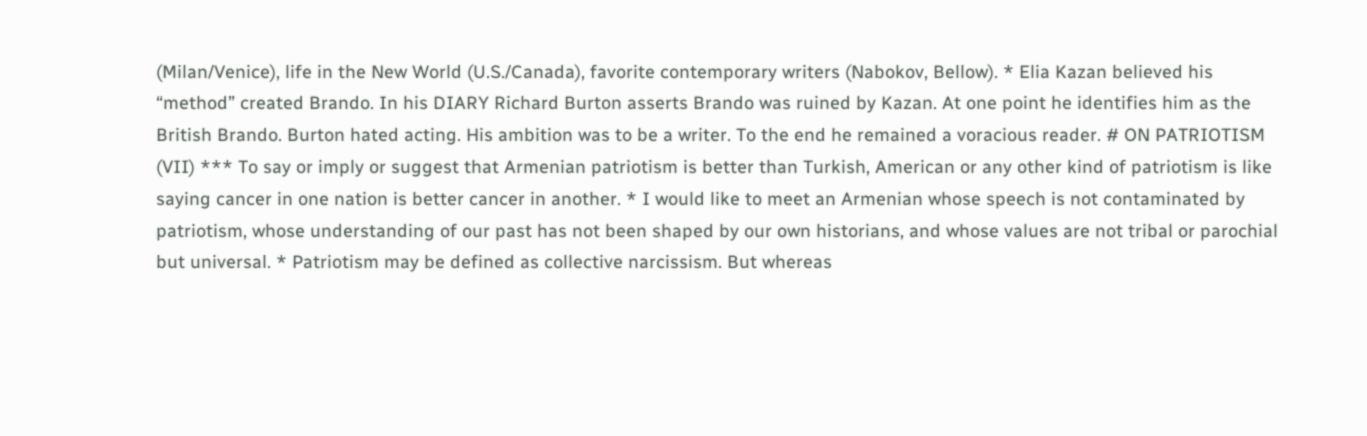(Milan/Venice), life in the New World (U.S./Canada), favorite contemporary writers (Nabokov, Bellow). * Elia Kazan believed his “method” created Brando. In his DIARY Richard Burton asserts Brando was ruined by Kazan. At one point he identifies him as the British Brando. Burton hated acting. His ambition was to be a writer. To the end he remained a voracious reader. # ON PATRIOTISM (VII) *** To say or imply or suggest that Armenian patriotism is better than Turkish, American or any other kind of patriotism is like saying cancer in one nation is better cancer in another. * I would like to meet an Armenian whose speech is not contaminated by patriotism, whose understanding of our past has not been shaped by our own historians, and whose values are not tribal or parochial but universal. * Patriotism may be defined as collective narcissism. But whereas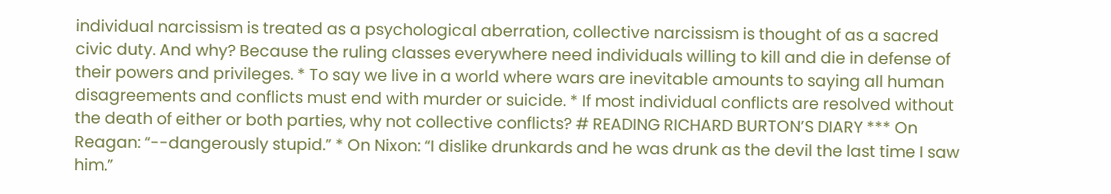individual narcissism is treated as a psychological aberration, collective narcissism is thought of as a sacred civic duty. And why? Because the ruling classes everywhere need individuals willing to kill and die in defense of their powers and privileges. * To say we live in a world where wars are inevitable amounts to saying all human disagreements and conflicts must end with murder or suicide. * If most individual conflicts are resolved without the death of either or both parties, why not collective conflicts? # READING RICHARD BURTON’S DIARY *** On Reagan: “--dangerously stupid.” * On Nixon: “I dislike drunkards and he was drunk as the devil the last time I saw him.”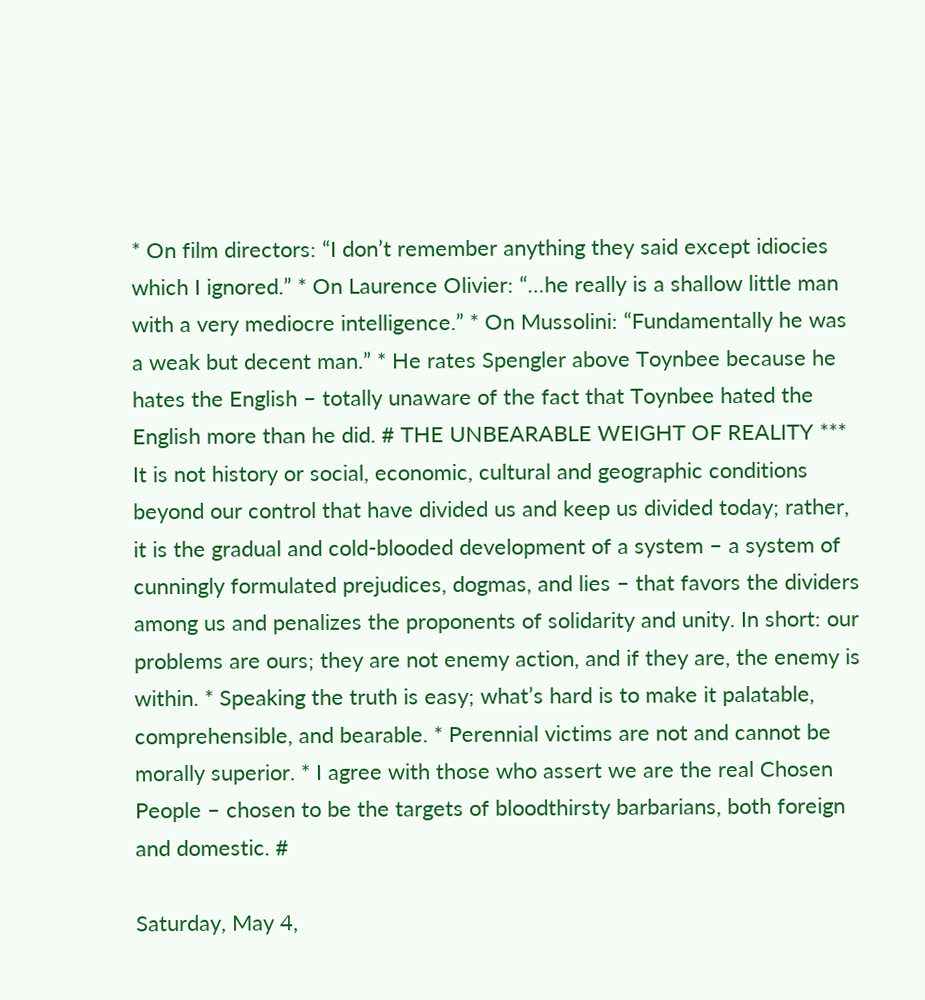* On film directors: “I don’t remember anything they said except idiocies which I ignored.” * On Laurence Olivier: “…he really is a shallow little man with a very mediocre intelligence.” * On Mussolini: “Fundamentally he was a weak but decent man.” * He rates Spengler above Toynbee because he hates the English – totally unaware of the fact that Toynbee hated the English more than he did. # THE UNBEARABLE WEIGHT OF REALITY *** It is not history or social, economic, cultural and geographic conditions beyond our control that have divided us and keep us divided today; rather, it is the gradual and cold-blooded development of a system – a system of cunningly formulated prejudices, dogmas, and lies – that favors the dividers among us and penalizes the proponents of solidarity and unity. In short: our problems are ours; they are not enemy action, and if they are, the enemy is within. * Speaking the truth is easy; what’s hard is to make it palatable, comprehensible, and bearable. * Perennial victims are not and cannot be morally superior. * I agree with those who assert we are the real Chosen People – chosen to be the targets of bloodthirsty barbarians, both foreign and domestic. #

Saturday, May 4,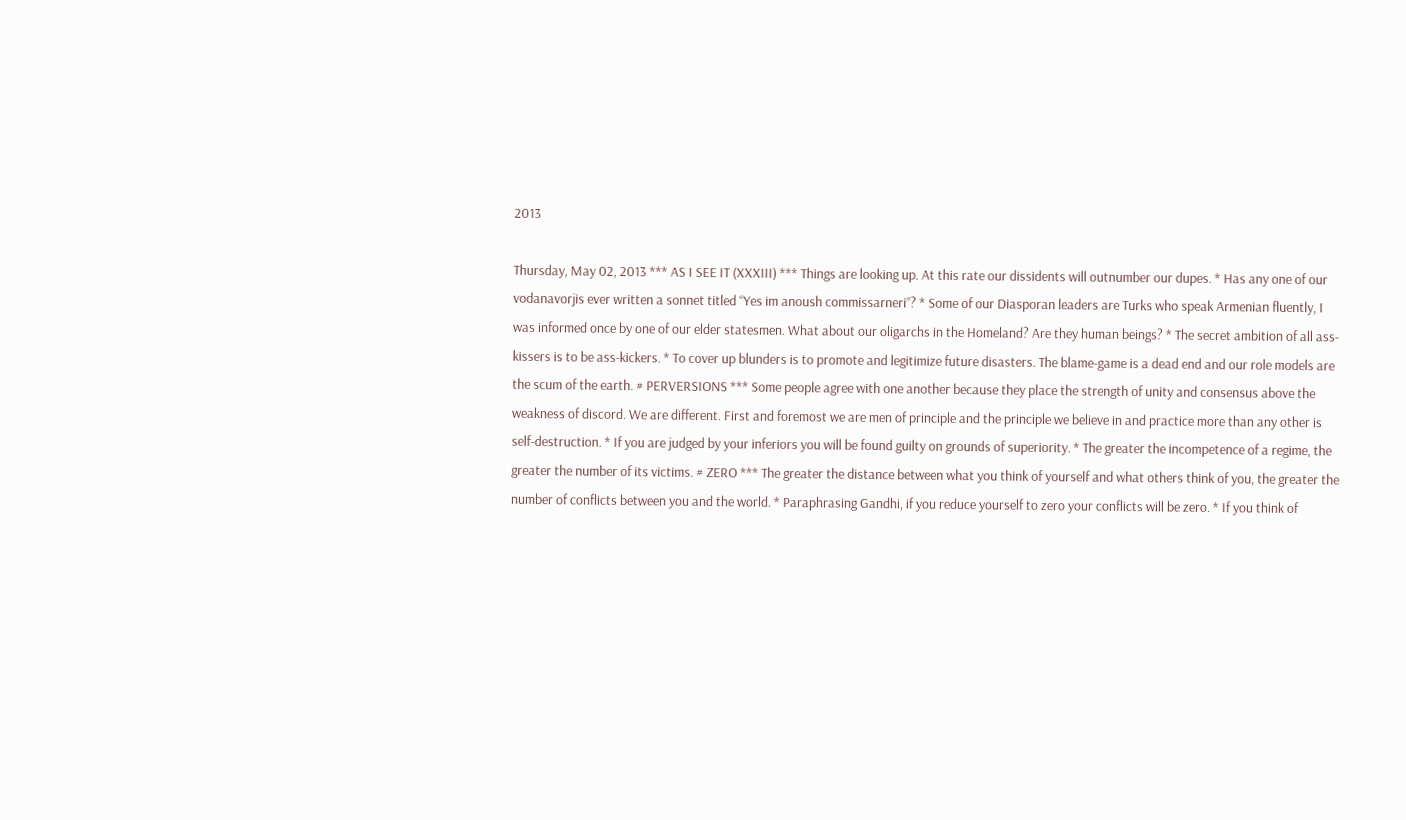2013

Thursday, May 02, 2013 *** AS I SEE IT (XXXIII) *** Things are looking up. At this rate our dissidents will outnumber our dupes. * Has any one of our vodanavorjis ever written a sonnet titled “Yes im anoush commissarneri”? * Some of our Diasporan leaders are Turks who speak Armenian fluently, I was informed once by one of our elder statesmen. What about our oligarchs in the Homeland? Are they human beings? * The secret ambition of all ass-kissers is to be ass-kickers. * To cover up blunders is to promote and legitimize future disasters. The blame-game is a dead end and our role models are the scum of the earth. # PERVERSIONS *** Some people agree with one another because they place the strength of unity and consensus above the weakness of discord. We are different. First and foremost we are men of principle and the principle we believe in and practice more than any other is self-destruction. * If you are judged by your inferiors you will be found guilty on grounds of superiority. * The greater the incompetence of a regime, the greater the number of its victims. # ZERO *** The greater the distance between what you think of yourself and what others think of you, the greater the number of conflicts between you and the world. * Paraphrasing Gandhi, if you reduce yourself to zero your conflicts will be zero. * If you think of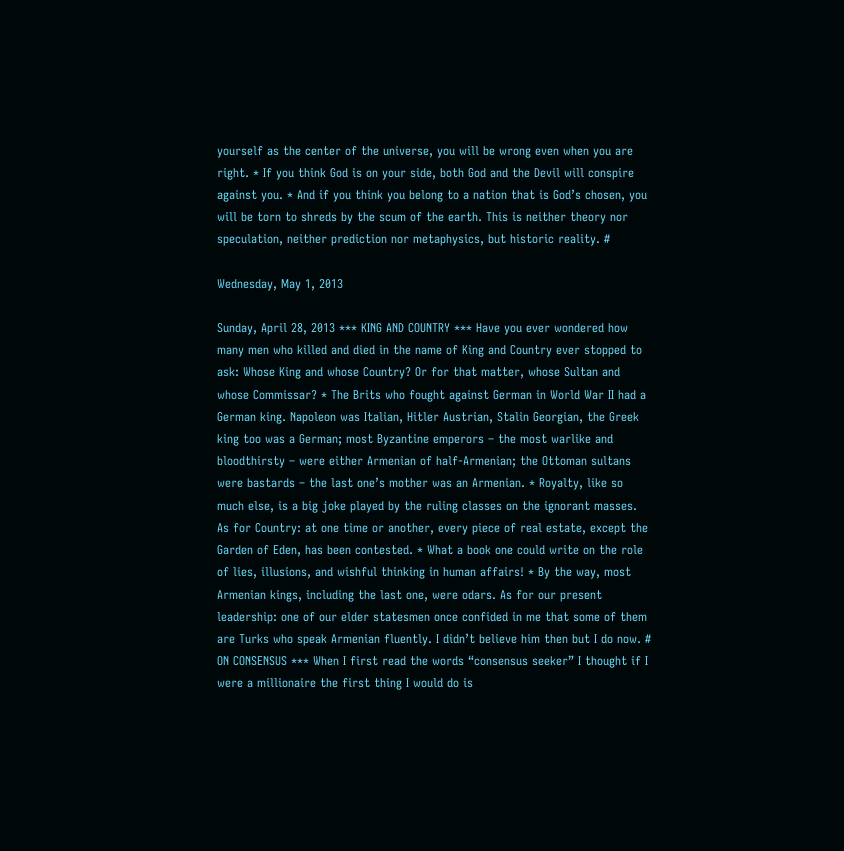yourself as the center of the universe, you will be wrong even when you are right. * If you think God is on your side, both God and the Devil will conspire against you. * And if you think you belong to a nation that is God’s chosen, you will be torn to shreds by the scum of the earth. This is neither theory nor speculation, neither prediction nor metaphysics, but historic reality. #

Wednesday, May 1, 2013

Sunday, April 28, 2013 *** KING AND COUNTRY *** Have you ever wondered how many men who killed and died in the name of King and Country ever stopped to ask: Whose King and whose Country? Or for that matter, whose Sultan and whose Commissar? * The Brits who fought against German in World War II had a German king. Napoleon was Italian, Hitler Austrian, Stalin Georgian, the Greek king too was a German; most Byzantine emperors – the most warlike and bloodthirsty – were either Armenian of half-Armenian; the Ottoman sultans were bastards – the last one’s mother was an Armenian. * Royalty, like so much else, is a big joke played by the ruling classes on the ignorant masses. As for Country: at one time or another, every piece of real estate, except the Garden of Eden, has been contested. * What a book one could write on the role of lies, illusions, and wishful thinking in human affairs! * By the way, most Armenian kings, including the last one, were odars. As for our present leadership: one of our elder statesmen once confided in me that some of them are Turks who speak Armenian fluently. I didn’t believe him then but I do now. # ON CONSENSUS *** When I first read the words “consensus seeker” I thought if I were a millionaire the first thing I would do is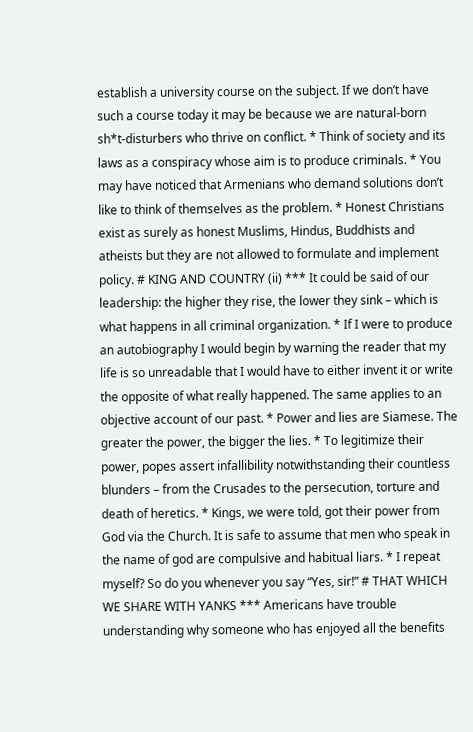establish a university course on the subject. If we don’t have such a course today it may be because we are natural-born sh*t-disturbers who thrive on conflict. * Think of society and its laws as a conspiracy whose aim is to produce criminals. * You may have noticed that Armenians who demand solutions don’t like to think of themselves as the problem. * Honest Christians exist as surely as honest Muslims, Hindus, Buddhists and atheists but they are not allowed to formulate and implement policy. # KING AND COUNTRY (ii) *** It could be said of our leadership: the higher they rise, the lower they sink – which is what happens in all criminal organization. * If I were to produce an autobiography I would begin by warning the reader that my life is so unreadable that I would have to either invent it or write the opposite of what really happened. The same applies to an objective account of our past. * Power and lies are Siamese. The greater the power, the bigger the lies. * To legitimize their power, popes assert infallibility notwithstanding their countless blunders – from the Crusades to the persecution, torture and death of heretics. * Kings, we were told, got their power from God via the Church. It is safe to assume that men who speak in the name of god are compulsive and habitual liars. * I repeat myself? So do you whenever you say “Yes, sir!” # THAT WHICH WE SHARE WITH YANKS *** Americans have trouble understanding why someone who has enjoyed all the benefits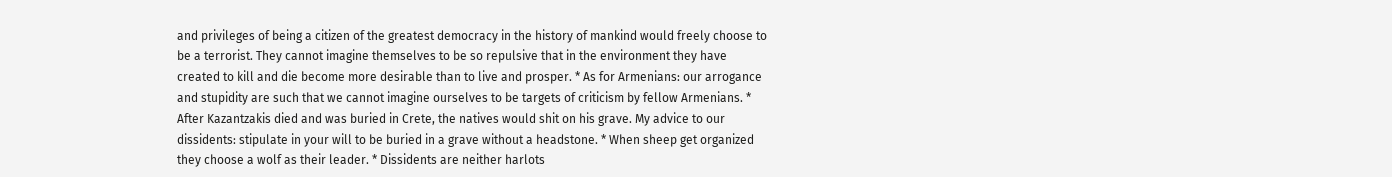and privileges of being a citizen of the greatest democracy in the history of mankind would freely choose to be a terrorist. They cannot imagine themselves to be so repulsive that in the environment they have created to kill and die become more desirable than to live and prosper. * As for Armenians: our arrogance and stupidity are such that we cannot imagine ourselves to be targets of criticism by fellow Armenians. * After Kazantzakis died and was buried in Crete, the natives would shit on his grave. My advice to our dissidents: stipulate in your will to be buried in a grave without a headstone. * When sheep get organized they choose a wolf as their leader. * Dissidents are neither harlots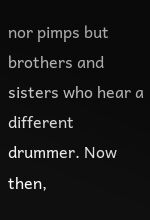nor pimps but brothers and sisters who hear a different drummer. Now then,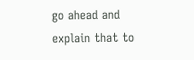go ahead and explain that to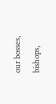our bosses, bishops,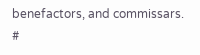benefactors, and commissars. #